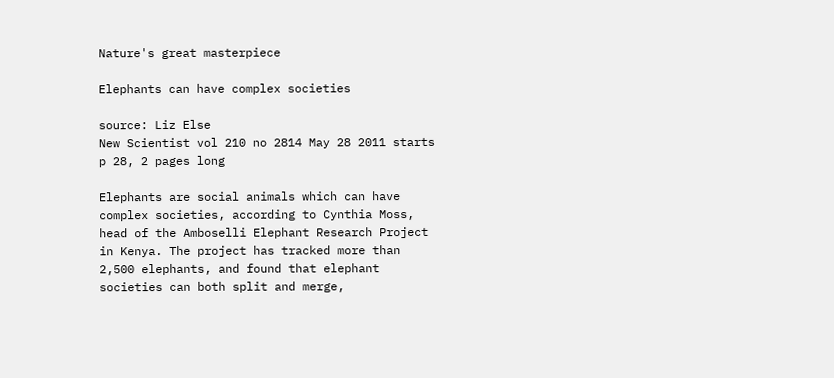Nature's great masterpiece

Elephants can have complex societies

source: Liz Else
New Scientist vol 210 no 2814 May 28 2011 starts p 28, 2 pages long

Elephants are social animals which can have complex societies, according to Cynthia Moss, head of the Amboselli Elephant Research Project in Kenya. The project has tracked more than 2,500 elephants, and found that elephant societies can both split and merge,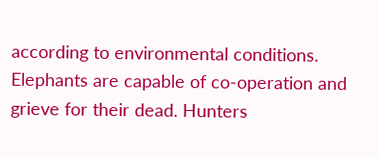according to environmental conditions. Elephants are capable of co-operation and grieve for their dead. Hunters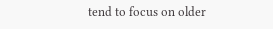tend to focus on older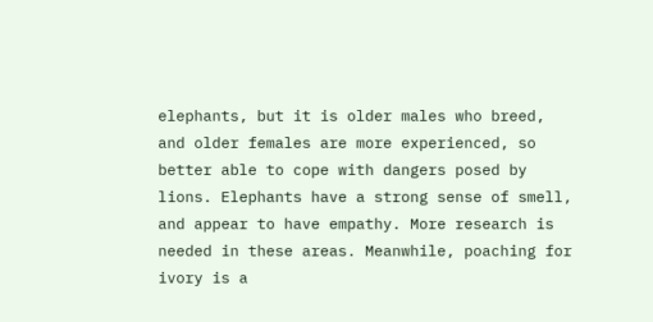elephants, but it is older males who breed, and older females are more experienced, so better able to cope with dangers posed by lions. Elephants have a strong sense of smell, and appear to have empathy. More research is needed in these areas. Meanwhile, poaching for ivory is a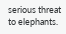serious threat to elephants.